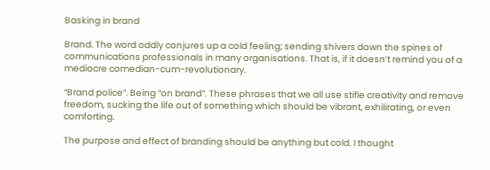Basking in brand

Brand. The word oddly conjures up a cold feeling; sending shivers down the spines of communications professionals in many organisations. That is, if it doesn’t remind you of a mediocre comedian-cum-revolutionary.

“Brand police”. Being “on brand”. These phrases that we all use stifle creativity and remove freedom, sucking the life out of something which should be vibrant, exhilirating, or even comforting.

The purpose and effect of branding should be anything but cold. I thought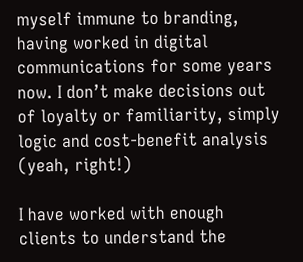myself immune to branding, having worked in digital communications for some years now. I don’t make decisions out of loyalty or familiarity, simply logic and cost-benefit analysis (yeah, right!)

I have worked with enough clients to understand the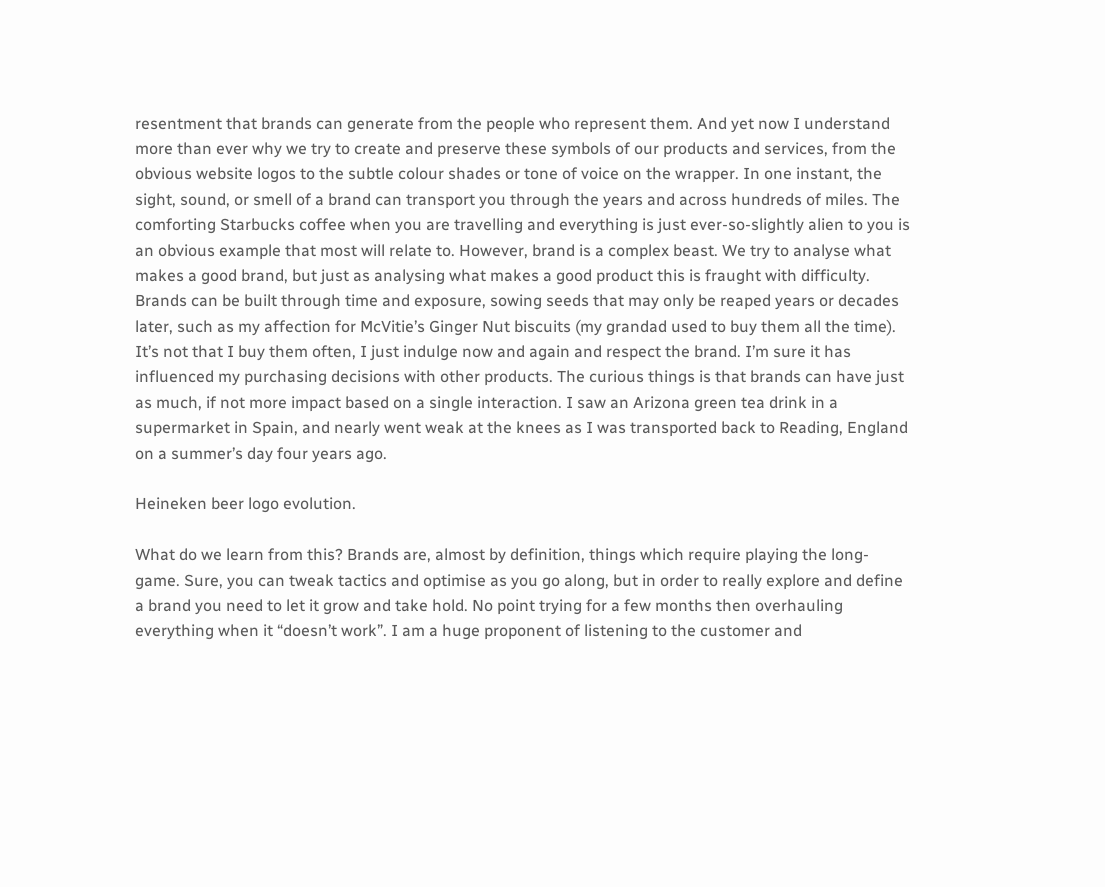resentment that brands can generate from the people who represent them. And yet now I understand more than ever why we try to create and preserve these symbols of our products and services, from the obvious website logos to the subtle colour shades or tone of voice on the wrapper. In one instant, the sight, sound, or smell of a brand can transport you through the years and across hundreds of miles. The comforting Starbucks coffee when you are travelling and everything is just ever-so-slightly alien to you is an obvious example that most will relate to. However, brand is a complex beast. We try to analyse what makes a good brand, but just as analysing what makes a good product this is fraught with difficulty. Brands can be built through time and exposure, sowing seeds that may only be reaped years or decades later, such as my affection for McVitie’s Ginger Nut biscuits (my grandad used to buy them all the time). It’s not that I buy them often, I just indulge now and again and respect the brand. I’m sure it has influenced my purchasing decisions with other products. The curious things is that brands can have just as much, if not more impact based on a single interaction. I saw an Arizona green tea drink in a supermarket in Spain, and nearly went weak at the knees as I was transported back to Reading, England on a summer’s day four years ago.

Heineken beer logo evolution.

What do we learn from this? Brands are, almost by definition, things which require playing the long-game. Sure, you can tweak tactics and optimise as you go along, but in order to really explore and define a brand you need to let it grow and take hold. No point trying for a few months then overhauling everything when it “doesn’t work”. I am a huge proponent of listening to the customer and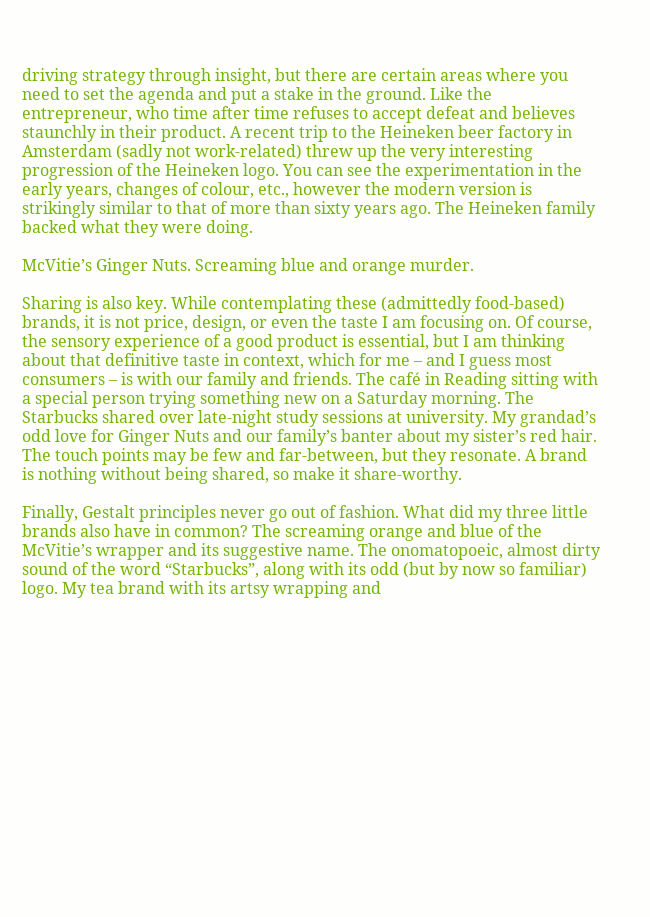driving strategy through insight, but there are certain areas where you need to set the agenda and put a stake in the ground. Like the entrepreneur, who time after time refuses to accept defeat and believes staunchly in their product. A recent trip to the Heineken beer factory in Amsterdam (sadly not work-related) threw up the very interesting progression of the Heineken logo. You can see the experimentation in the early years, changes of colour, etc., however the modern version is strikingly similar to that of more than sixty years ago. The Heineken family backed what they were doing.

McVitie’s Ginger Nuts. Screaming blue and orange murder.

Sharing is also key. While contemplating these (admittedly food-based) brands, it is not price, design, or even the taste I am focusing on. Of course, the sensory experience of a good product is essential, but I am thinking about that definitive taste in context, which for me – and I guess most consumers – is with our family and friends. The café in Reading sitting with a special person trying something new on a Saturday morning. The Starbucks shared over late-night study sessions at university. My grandad’s odd love for Ginger Nuts and our family’s banter about my sister’s red hair. The touch points may be few and far-between, but they resonate. A brand is nothing without being shared, so make it share-worthy.

Finally, Gestalt principles never go out of fashion. What did my three little brands also have in common? The screaming orange and blue of the McVitie’s wrapper and its suggestive name. The onomatopoeic, almost dirty sound of the word “Starbucks”, along with its odd (but by now so familiar) logo. My tea brand with its artsy wrapping and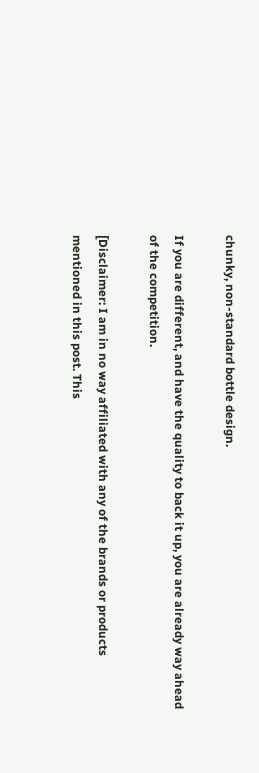chunky, non-standard bottle design.

If you are different, and have the quality to back it up, you are already way ahead of the competition.

[Disclaimer: I am in no way affiliated with any of the brands or products mentioned in this post. This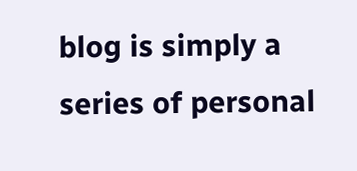blog is simply a series of personal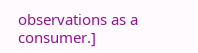observations as a consumer.]